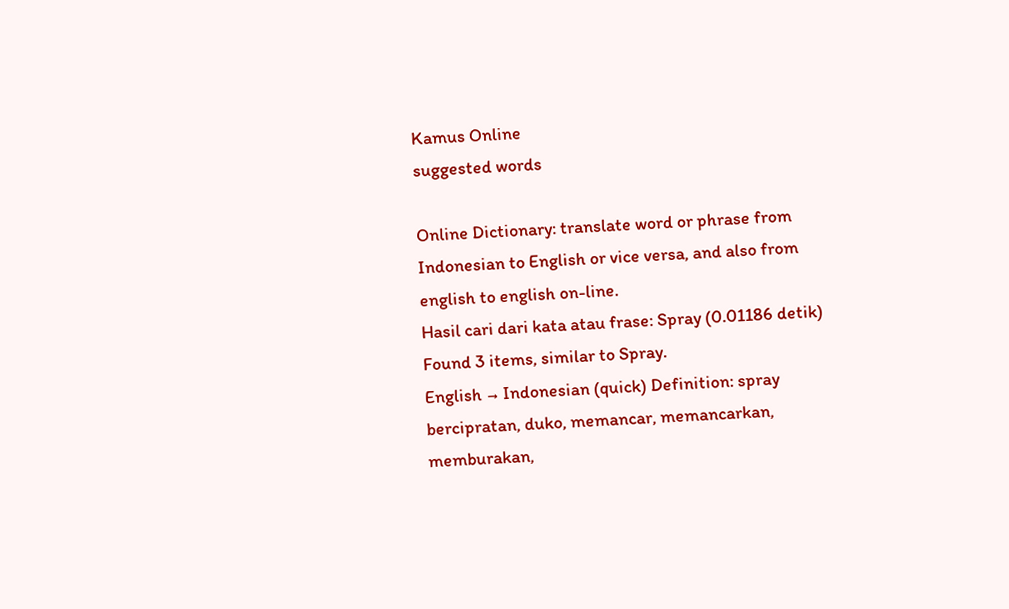Kamus Online
suggested words

Online Dictionary: translate word or phrase from Indonesian to English or vice versa, and also from english to english on-line.
Hasil cari dari kata atau frase: Spray (0.01186 detik)
Found 3 items, similar to Spray.
English → Indonesian (quick) Definition: spray bercipratan, duko, memancar, memancarkan, memburakan,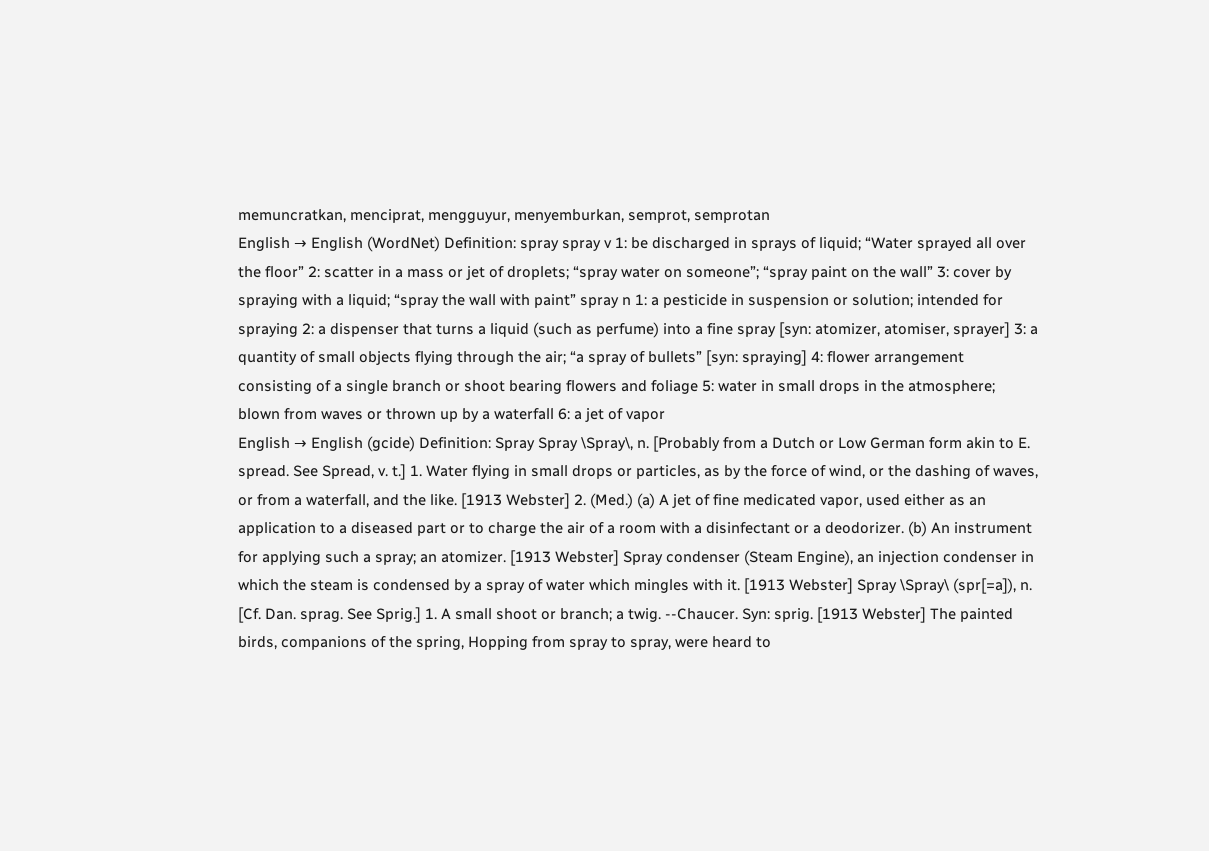memuncratkan, menciprat, mengguyur, menyemburkan, semprot, semprotan
English → English (WordNet) Definition: spray spray v 1: be discharged in sprays of liquid; “Water sprayed all over the floor” 2: scatter in a mass or jet of droplets; “spray water on someone”; “spray paint on the wall” 3: cover by spraying with a liquid; “spray the wall with paint” spray n 1: a pesticide in suspension or solution; intended for spraying 2: a dispenser that turns a liquid (such as perfume) into a fine spray [syn: atomizer, atomiser, sprayer] 3: a quantity of small objects flying through the air; “a spray of bullets” [syn: spraying] 4: flower arrangement consisting of a single branch or shoot bearing flowers and foliage 5: water in small drops in the atmosphere; blown from waves or thrown up by a waterfall 6: a jet of vapor
English → English (gcide) Definition: Spray Spray \Spray\, n. [Probably from a Dutch or Low German form akin to E. spread. See Spread, v. t.] 1. Water flying in small drops or particles, as by the force of wind, or the dashing of waves, or from a waterfall, and the like. [1913 Webster] 2. (Med.) (a) A jet of fine medicated vapor, used either as an application to a diseased part or to charge the air of a room with a disinfectant or a deodorizer. (b) An instrument for applying such a spray; an atomizer. [1913 Webster] Spray condenser (Steam Engine), an injection condenser in which the steam is condensed by a spray of water which mingles with it. [1913 Webster] Spray \Spray\ (spr[=a]), n. [Cf. Dan. sprag. See Sprig.] 1. A small shoot or branch; a twig. --Chaucer. Syn: sprig. [1913 Webster] The painted birds, companions of the spring, Hopping from spray to spray, were heard to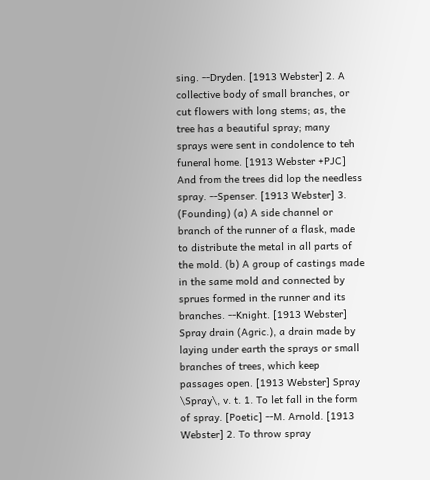sing. --Dryden. [1913 Webster] 2. A collective body of small branches, or cut flowers with long stems; as, the tree has a beautiful spray; many sprays were sent in condolence to teh funeral home. [1913 Webster +PJC] And from the trees did lop the needless spray. --Spenser. [1913 Webster] 3. (Founding) (a) A side channel or branch of the runner of a flask, made to distribute the metal in all parts of the mold. (b) A group of castings made in the same mold and connected by sprues formed in the runner and its branches. --Knight. [1913 Webster] Spray drain (Agric.), a drain made by laying under earth the sprays or small branches of trees, which keep passages open. [1913 Webster] Spray \Spray\, v. t. 1. To let fall in the form of spray. [Poetic] --M. Arnold. [1913 Webster] 2. To throw spray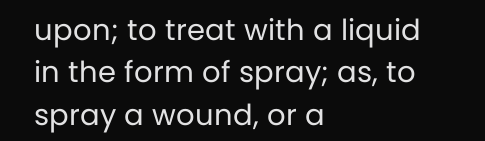upon; to treat with a liquid in the form of spray; as, to spray a wound, or a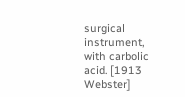surgical instrument, with carbolic acid. [1913 Webster]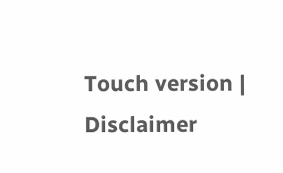Touch version | Disclaimer